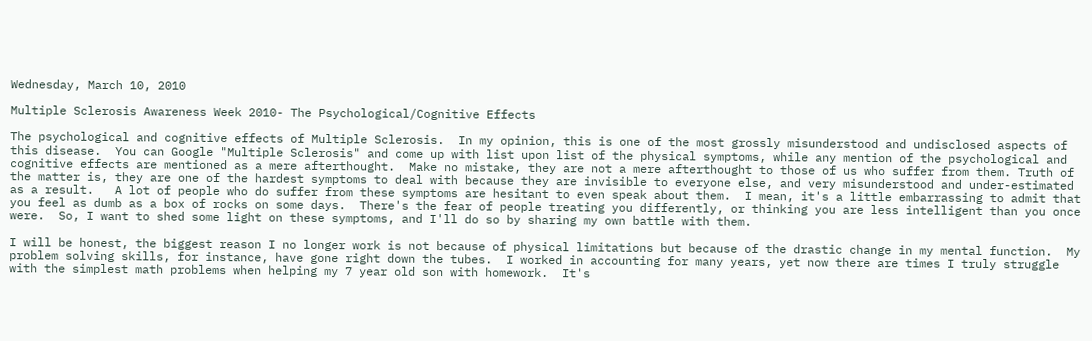Wednesday, March 10, 2010

Multiple Sclerosis Awareness Week 2010- The Psychological/Cognitive Effects

The psychological and cognitive effects of Multiple Sclerosis.  In my opinion, this is one of the most grossly misunderstood and undisclosed aspects of this disease.  You can Google "Multiple Sclerosis" and come up with list upon list of the physical symptoms, while any mention of the psychological and cognitive effects are mentioned as a mere afterthought.  Make no mistake, they are not a mere afterthought to those of us who suffer from them. Truth of the matter is, they are one of the hardest symptoms to deal with because they are invisible to everyone else, and very misunderstood and under-estimated as a result.   A lot of people who do suffer from these symptoms are hesitant to even speak about them.  I mean, it's a little embarrassing to admit that you feel as dumb as a box of rocks on some days.  There's the fear of people treating you differently, or thinking you are less intelligent than you once were.  So, I want to shed some light on these symptoms, and I'll do so by sharing my own battle with them.

I will be honest, the biggest reason I no longer work is not because of physical limitations but because of the drastic change in my mental function.  My problem solving skills, for instance, have gone right down the tubes.  I worked in accounting for many years, yet now there are times I truly struggle with the simplest math problems when helping my 7 year old son with homework.  It's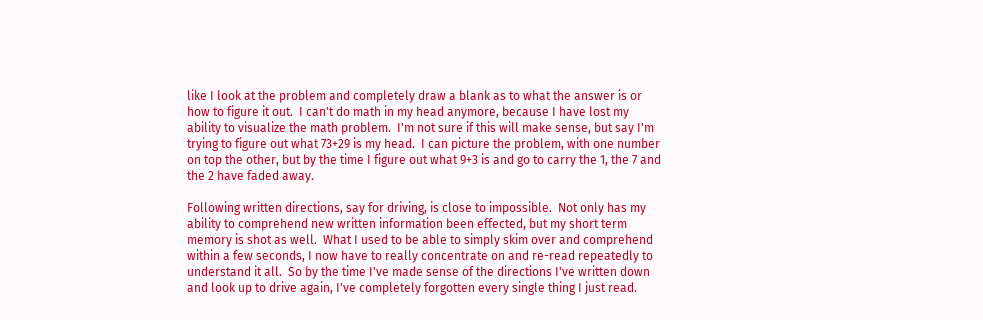like I look at the problem and completely draw a blank as to what the answer is or how to figure it out.  I can't do math in my head anymore, because I have lost my ability to visualize the math problem.  I'm not sure if this will make sense, but say I'm trying to figure out what 73+29 is my head.  I can picture the problem, with one number on top the other, but by the time I figure out what 9+3 is and go to carry the 1, the 7 and the 2 have faded away.

Following written directions, say for driving, is close to impossible.  Not only has my ability to comprehend new written information been effected, but my short term memory is shot as well.  What I used to be able to simply skim over and comprehend within a few seconds, I now have to really concentrate on and re-read repeatedly to understand it all.  So by the time I've made sense of the directions I've written down and look up to drive again, I've completely forgotten every single thing I just read.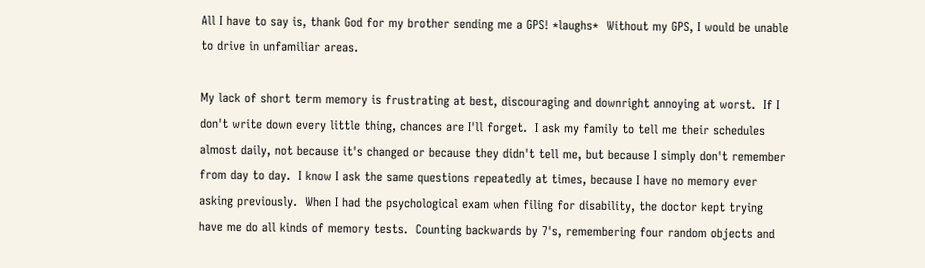All I have to say is, thank God for my brother sending me a GPS! *laughs*  Without my GPS, I would be unable to drive in unfamiliar areas.

My lack of short term memory is frustrating at best, discouraging and downright annoying at worst.  If I don't write down every little thing, chances are I'll forget.  I ask my family to tell me their schedules almost daily, not because it's changed or because they didn't tell me, but because I simply don't remember from day to day.  I know I ask the same questions repeatedly at times, because I have no memory ever asking previously.  When I had the psychological exam when filing for disability, the doctor kept trying have me do all kinds of memory tests.  Counting backwards by 7's, remembering four random objects and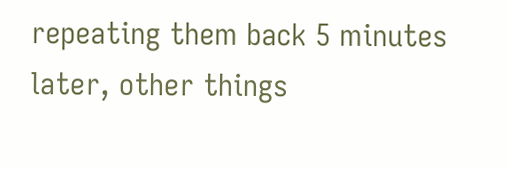repeating them back 5 minutes later, other things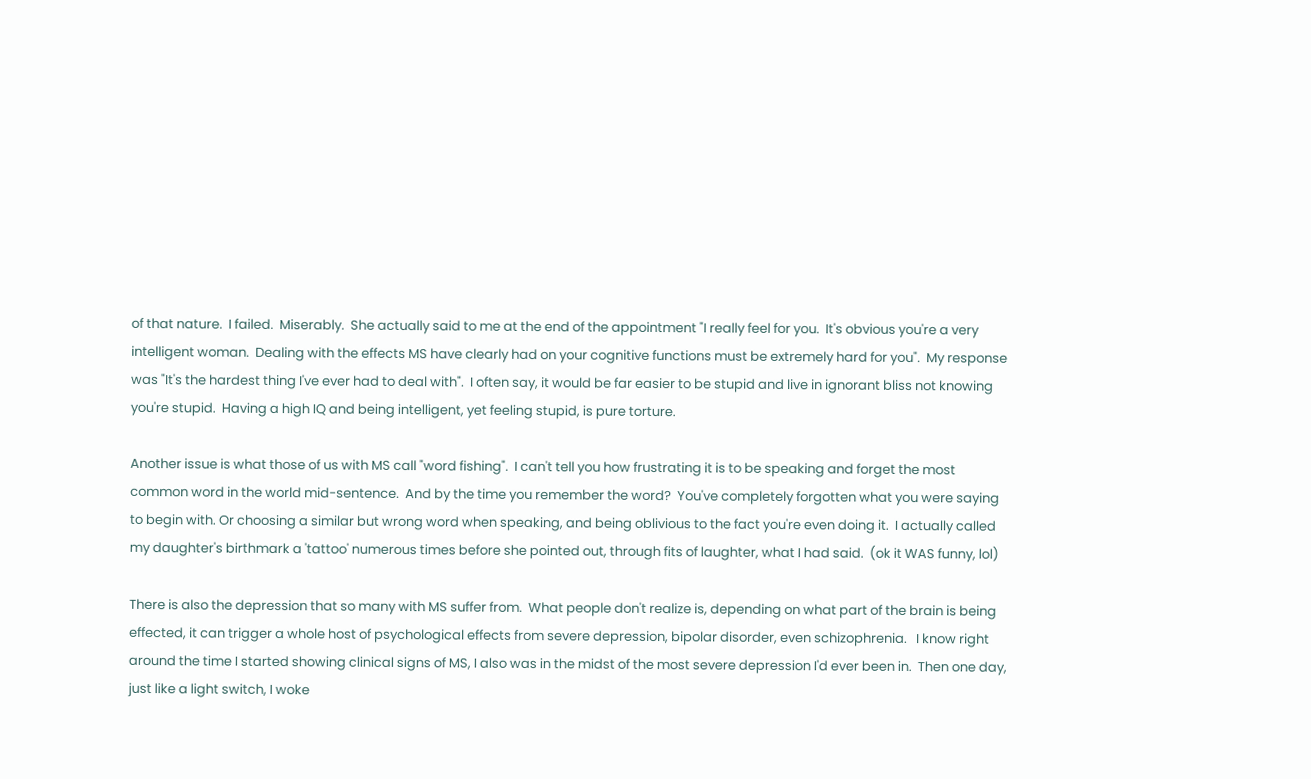of that nature.  I failed.  Miserably.  She actually said to me at the end of the appointment "I really feel for you.  It's obvious you're a very intelligent woman.  Dealing with the effects MS have clearly had on your cognitive functions must be extremely hard for you".  My response was "It's the hardest thing I've ever had to deal with".  I often say, it would be far easier to be stupid and live in ignorant bliss not knowing you're stupid.  Having a high IQ and being intelligent, yet feeling stupid, is pure torture.

Another issue is what those of us with MS call "word fishing".  I can't tell you how frustrating it is to be speaking and forget the most common word in the world mid-sentence.  And by the time you remember the word?  You've completely forgotten what you were saying to begin with. Or choosing a similar but wrong word when speaking, and being oblivious to the fact you're even doing it.  I actually called my daughter's birthmark a 'tattoo' numerous times before she pointed out, through fits of laughter, what I had said.  (ok it WAS funny, lol)

There is also the depression that so many with MS suffer from.  What people don't realize is, depending on what part of the brain is being effected, it can trigger a whole host of psychological effects from severe depression, bipolar disorder, even schizophrenia.   I know right around the time I started showing clinical signs of MS, I also was in the midst of the most severe depression I'd ever been in.  Then one day, just like a light switch, I woke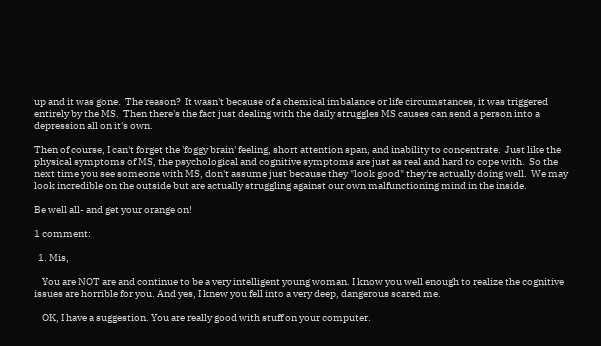up and it was gone.  The reason?  It wasn't because of a chemical imbalance or life circumstances, it was triggered entirely by the MS.  Then there's the fact just dealing with the daily struggles MS causes can send a person into a depression all on it's own.

Then of course, I can't forget the 'foggy brain' feeling, short attention span, and inability to concentrate.  Just like the physical symptoms of MS, the psychological and cognitive symptoms are just as real and hard to cope with.  So the next time you see someone with MS, don't assume just because they "look good" they're actually doing well.  We may look incredible on the outside but are actually struggling against our own malfunctioning mind in the inside.

Be well all- and get your orange on!

1 comment:

  1. Mis,

    You are NOT are and continue to be a very intelligent young woman. I know you well enough to realize the cognitive issues are horrible for you. And yes, I knew you fell into a very deep, dangerous scared me.

    OK, I have a suggestion. You are really good with stuff on your computer.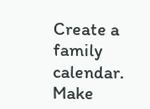Create a family calendar. Make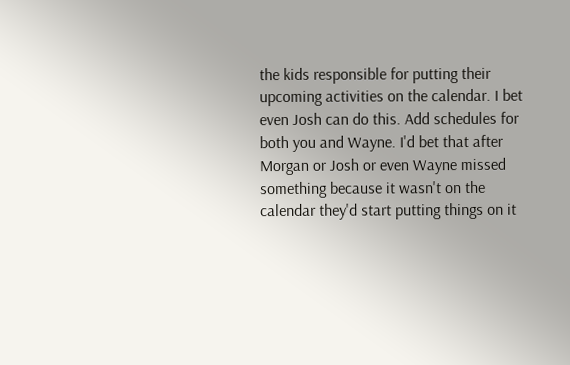the kids responsible for putting their upcoming activities on the calendar. I bet even Josh can do this. Add schedules for both you and Wayne. I'd bet that after Morgan or Josh or even Wayne missed something because it wasn't on the calendar they'd start putting things on it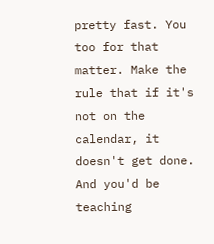pretty fast. You too for that matter. Make the rule that if it's not on the calendar, it doesn't get done. And you'd be teaching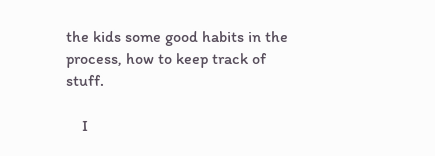the kids some good habits in the process, how to keep track of stuff.

    I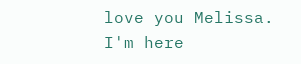love you Melissa. I'm here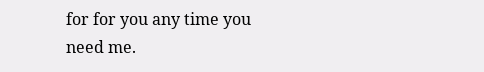for for you any time you need me.